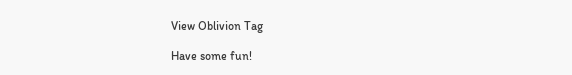View Oblivion Tag

Have some fun!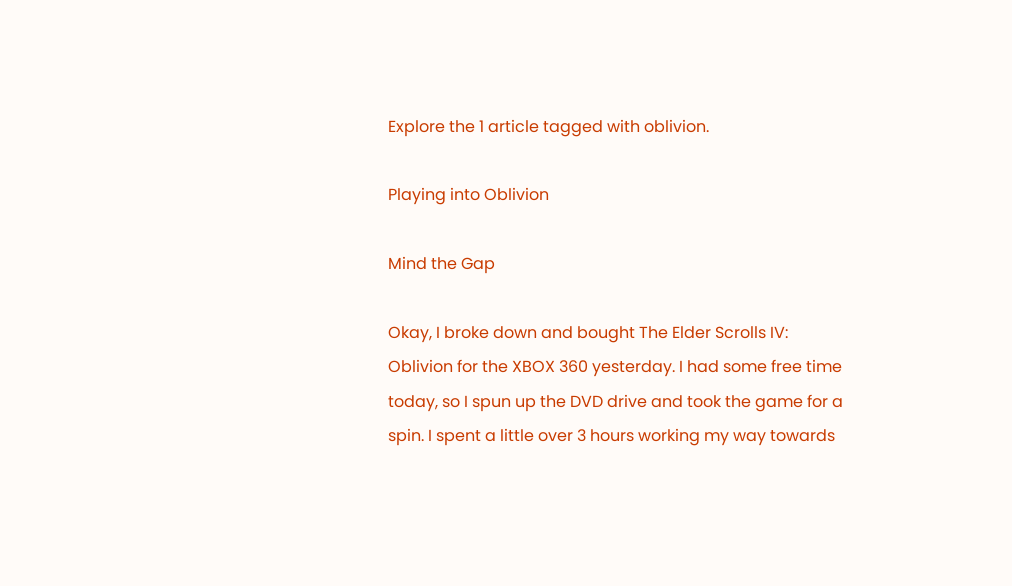Explore the 1 article tagged with oblivion.

Playing into Oblivion

Mind the Gap

Okay, I broke down and bought The Elder Scrolls IV: Oblivion for the XBOX 360 yesterday. I had some free time today, so I spun up the DVD drive and took the game for a spin. I spent a little over 3 hours working my way towards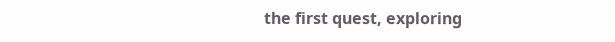the first quest, exploring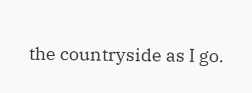the countryside as I go.